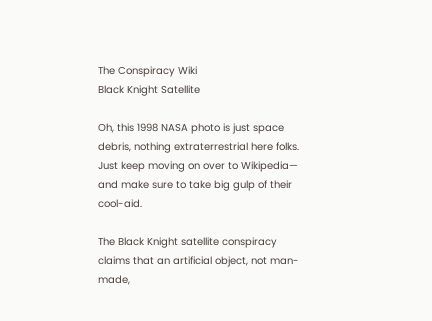The Conspiracy Wiki
Black Knight Satellite

Oh, this 1998 NASA photo is just space debris, nothing extraterrestrial here folks. Just keep moving on over to Wikipedia— and make sure to take big gulp of their cool-aid.

The Black Knight satellite conspiracy claims that an artificial object, not man-made,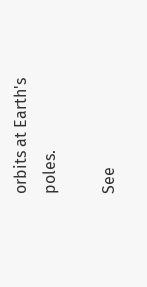orbits at Earth's poles.

See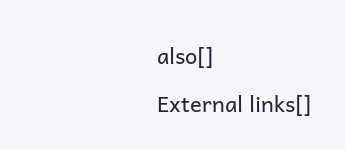also[]

External links[]